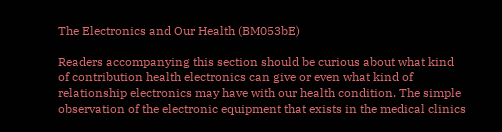The Electronics and Our Health (BM053bE)

Readers accompanying this section should be curious about what kind of contribution health electronics can give or even what kind of relationship electronics may have with our health condition. The simple observation of the electronic equipment that exists in the medical clinics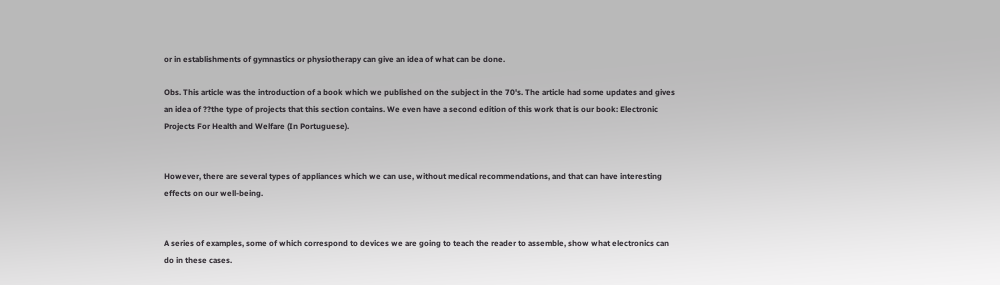or in establishments of gymnastics or physiotherapy can give an idea of what can be done.

Obs. This article was the introduction of a book which we published on the subject in the 70's. The article had some updates and gives an idea of ??the type of projects that this section contains. We even have a second edition of this work that is our book: Electronic Projects For Health and Welfare (In Portuguese).


However, there are several types of appliances which we can use, without medical recommendations, and that can have interesting effects on our well-being.


A series of examples, some of which correspond to devices we are going to teach the reader to assemble, show what electronics can do in these cases.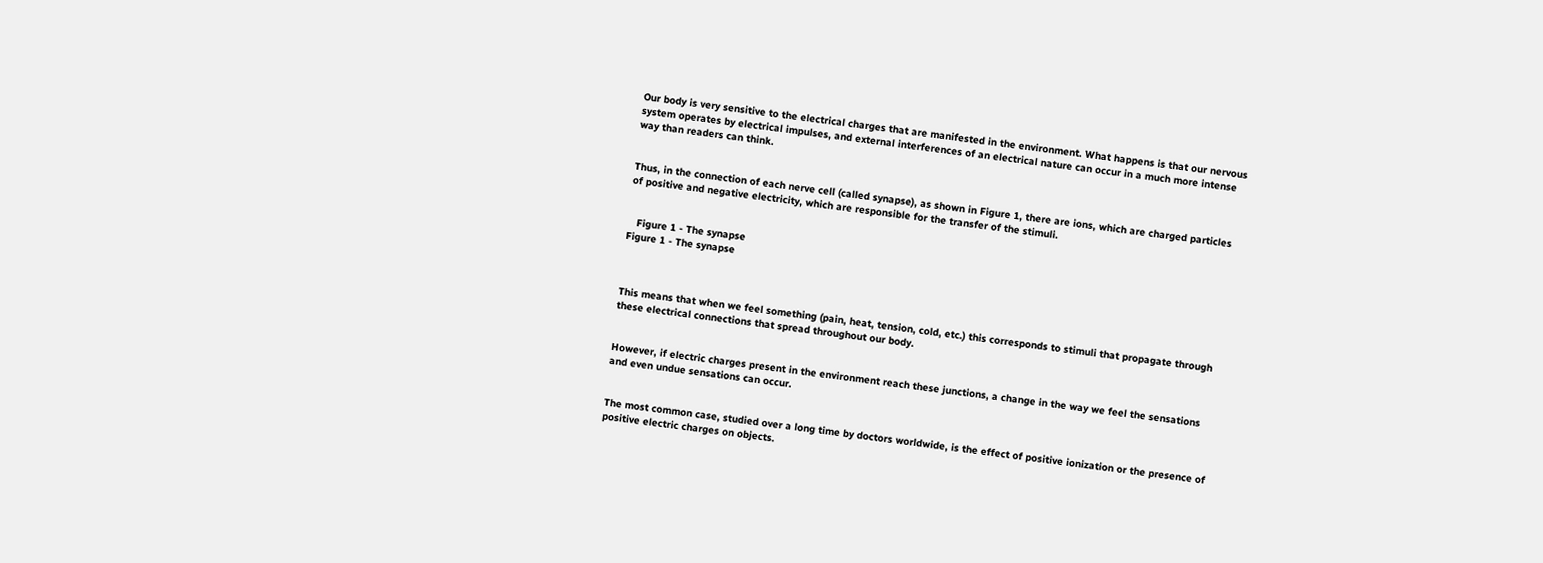Our body is very sensitive to the electrical charges that are manifested in the environment. What happens is that our nervous system operates by electrical impulses, and external interferences of an electrical nature can occur in a much more intense way than readers can think.


Thus, in the connection of each nerve cell (called synapse), as shown in Figure 1, there are ions, which are charged particles of positive and negative electricity, which are responsible for the transfer of the stimuli.


   Figure 1 - The synapse
Figure 1 - The synapse



This means that when we feel something (pain, heat, tension, cold, etc.) this corresponds to stimuli that propagate through these electrical connections that spread throughout our body.


However, if electric charges present in the environment reach these junctions, a change in the way we feel the sensations and even undue sensations can occur.


The most common case, studied over a long time by doctors worldwide, is the effect of positive ionization or the presence of positive electric charges on objects.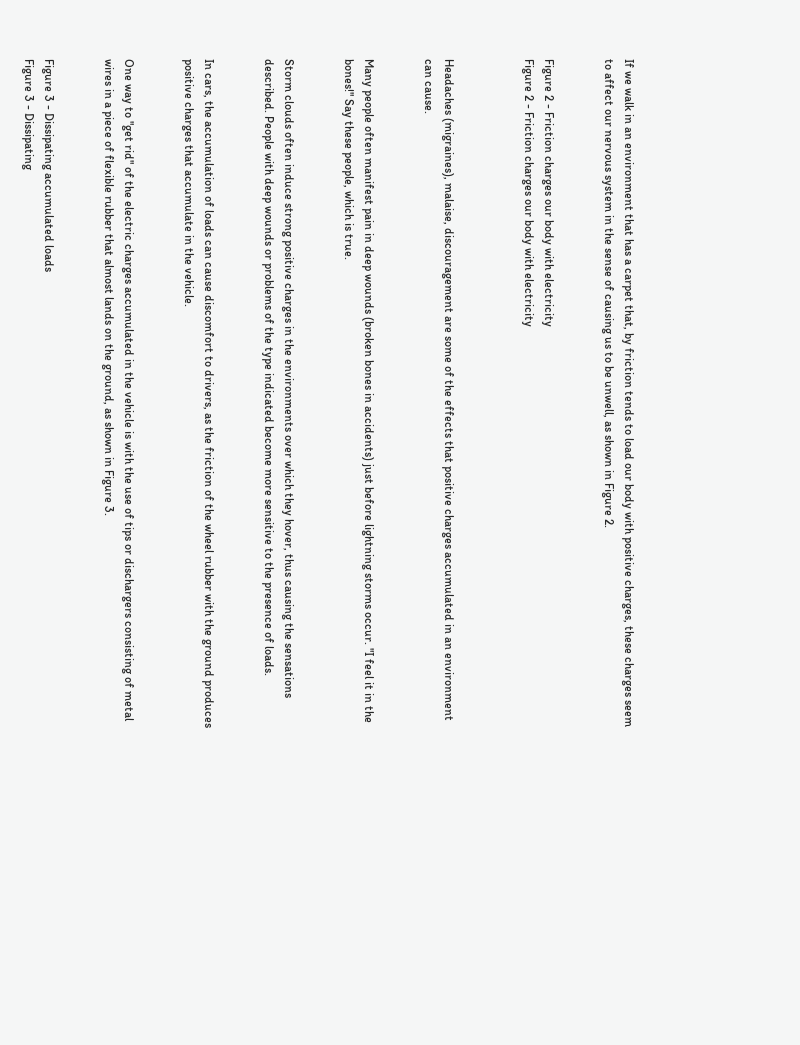If we walk in an environment that has a carpet that, by friction tends to load our body with positive charges, these charges seem to affect our nervous system in the sense of causing us to be unwell, as shown in Figure 2.


Figure 2 - Friction charges our body with electricity
Figure 2 - Friction charges our body with electricity



Headaches (migraines), malaise, discouragement are some of the effects that positive charges accumulated in an environment can cause.


Many people often manifest pain in deep wounds (broken bones in accidents) just before lightning storms occur. "I feel it in the bones!" Say these people, which is true.


Storm clouds often induce strong positive charges in the environments over which they hover, thus causing the sensations described. People with deep wounds or problems of the type indicated become more sensitive to the presence of loads.


In cars, the accumulation of loads can cause discomfort to drivers, as the friction of the wheel rubber with the ground produces positive charges that accumulate in the vehicle.


One way to "get rid" of the electric charges accumulated in the vehicle is with the use of tips or dischargers consisting of metal wires in a piece of flexible rubber that almost lands on the ground, as shown in Figure 3.


Figure 3 - Dissipating accumulated loads
Figure 3 - Dissipating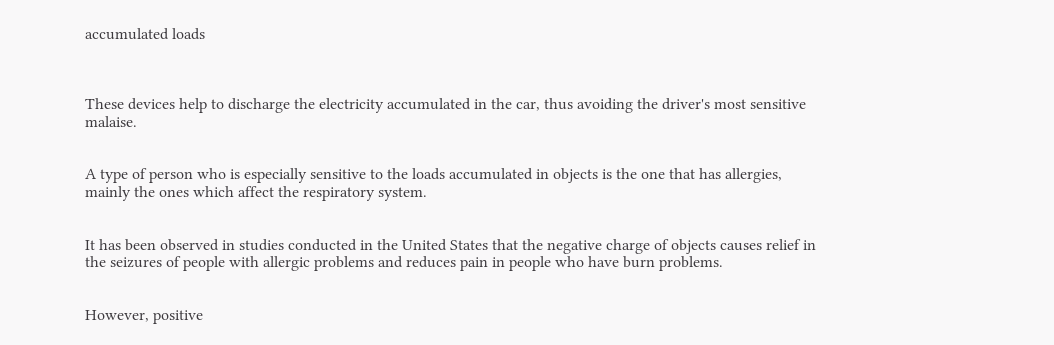accumulated loads



These devices help to discharge the electricity accumulated in the car, thus avoiding the driver's most sensitive malaise.


A type of person who is especially sensitive to the loads accumulated in objects is the one that has allergies, mainly the ones which affect the respiratory system.


It has been observed in studies conducted in the United States that the negative charge of objects causes relief in the seizures of people with allergic problems and reduces pain in people who have burn problems.


However, positive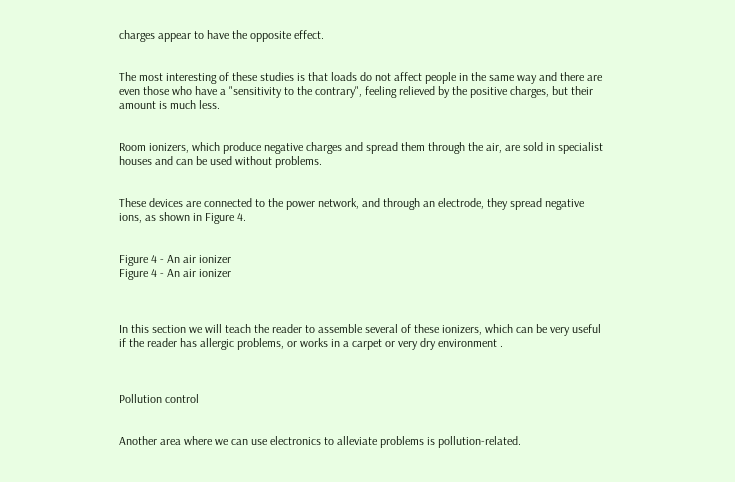charges appear to have the opposite effect.


The most interesting of these studies is that loads do not affect people in the same way and there are even those who have a "sensitivity to the contrary", feeling relieved by the positive charges, but their amount is much less.


Room ionizers, which produce negative charges and spread them through the air, are sold in specialist houses and can be used without problems.


These devices are connected to the power network, and through an electrode, they spread negative ions, as shown in Figure 4.


Figure 4 - An air ionizer
Figure 4 - An air ionizer



In this section we will teach the reader to assemble several of these ionizers, which can be very useful if the reader has allergic problems, or works in a carpet or very dry environment .



Pollution control


Another area where we can use electronics to alleviate problems is pollution-related.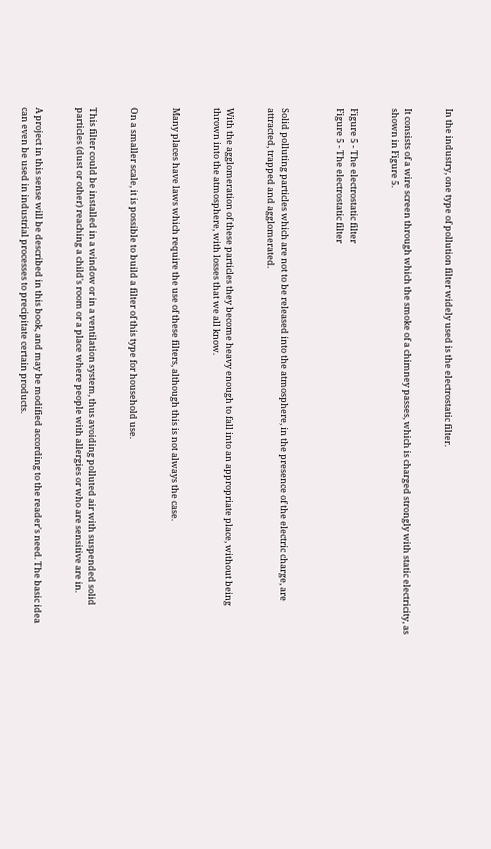In the industry, one type of pollution filter widely used is the electrostatic filter.


It consists of a wire screen through which the smoke of a chimney passes, which is charged strongly with static electricity, as shown in Figure 5.


Figure 5 - The electrostatic filter
Figure 5 - The electrostatic filter



Solid polluting particles which are not to be released into the atmosphere, in the presence of the electric charge, are attracted, trapped and agglomerated.


With the agglomeration of these particles they become heavy enough to fall into an appropriate place, without being thrown into the atmosphere, with losses that we all know.


Many places have laws which require the use of these filters, although this is not always the case.


On a smaller scale, it is possible to build a filter of this type for household use.


This filter could be installed in a window or in a ventilation system, thus avoiding polluted air with suspended solid particles (dust or other) reaching a child's room or a place where people with allergies or who are sensitive are in.


A project in this sense will be described in this book, and may be modified according to the reader's need. The basic idea can even be used in industrial processes to precipitate certain products.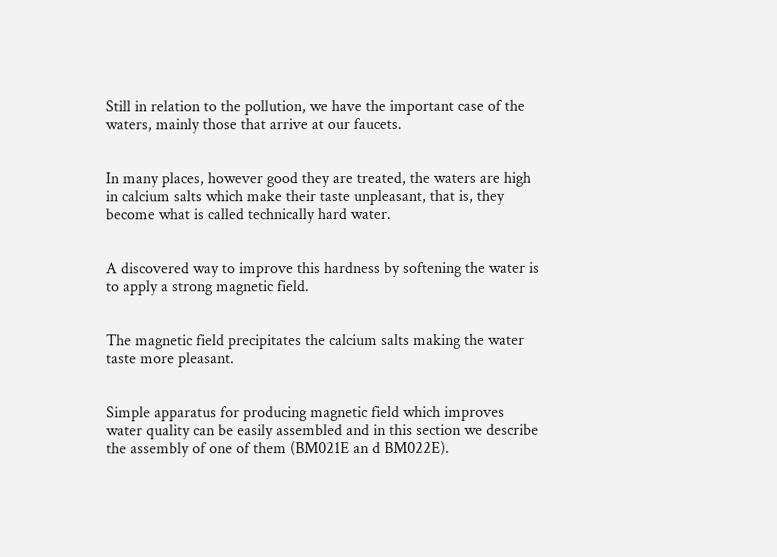Still in relation to the pollution, we have the important case of the waters, mainly those that arrive at our faucets.


In many places, however good they are treated, the waters are high in calcium salts which make their taste unpleasant, that is, they become what is called technically hard water.


A discovered way to improve this hardness by softening the water is to apply a strong magnetic field.


The magnetic field precipitates the calcium salts making the water taste more pleasant.


Simple apparatus for producing magnetic field which improves water quality can be easily assembled and in this section we describe the assembly of one of them (BM021E an d BM022E).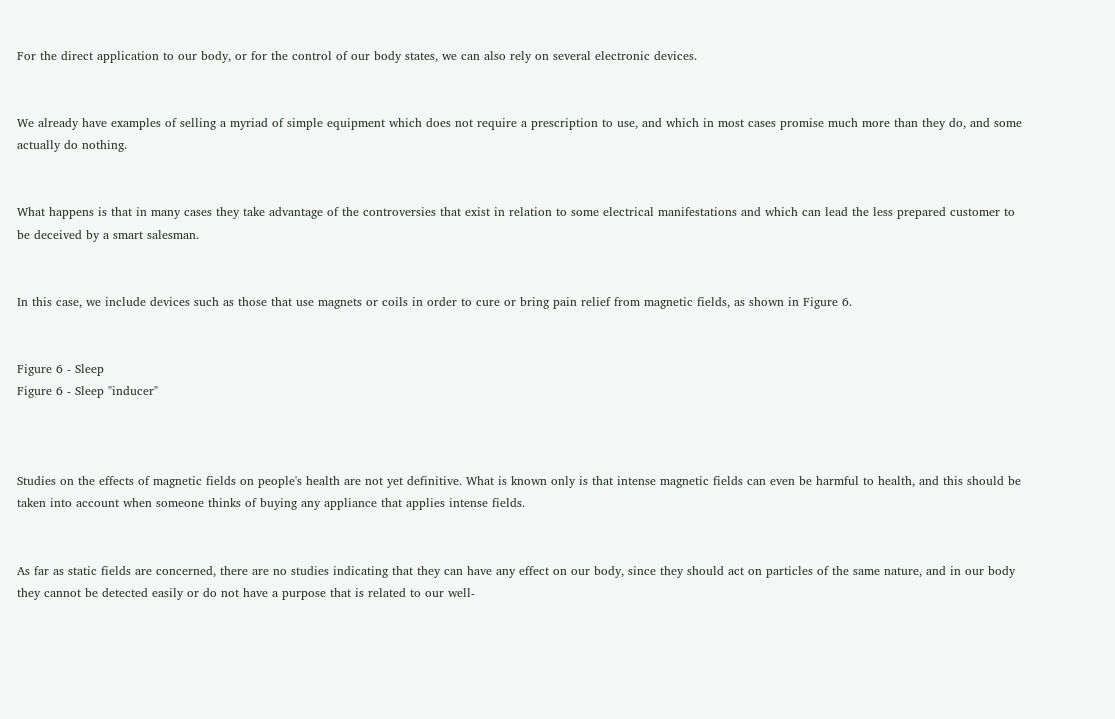For the direct application to our body, or for the control of our body states, we can also rely on several electronic devices.


We already have examples of selling a myriad of simple equipment which does not require a prescription to use, and which in most cases promise much more than they do, and some actually do nothing.


What happens is that in many cases they take advantage of the controversies that exist in relation to some electrical manifestations and which can lead the less prepared customer to be deceived by a smart salesman.


In this case, we include devices such as those that use magnets or coils in order to cure or bring pain relief from magnetic fields, as shown in Figure 6.


Figure 6 - Sleep
Figure 6 - Sleep "inducer"



Studies on the effects of magnetic fields on people's health are not yet definitive. What is known only is that intense magnetic fields can even be harmful to health, and this should be taken into account when someone thinks of buying any appliance that applies intense fields.


As far as static fields are concerned, there are no studies indicating that they can have any effect on our body, since they should act on particles of the same nature, and in our body they cannot be detected easily or do not have a purpose that is related to our well-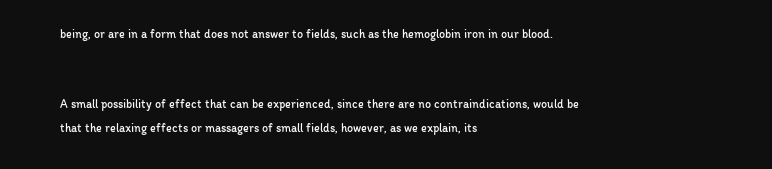being, or are in a form that does not answer to fields, such as the hemoglobin iron in our blood.


A small possibility of effect that can be experienced, since there are no contraindications, would be that the relaxing effects or massagers of small fields, however, as we explain, its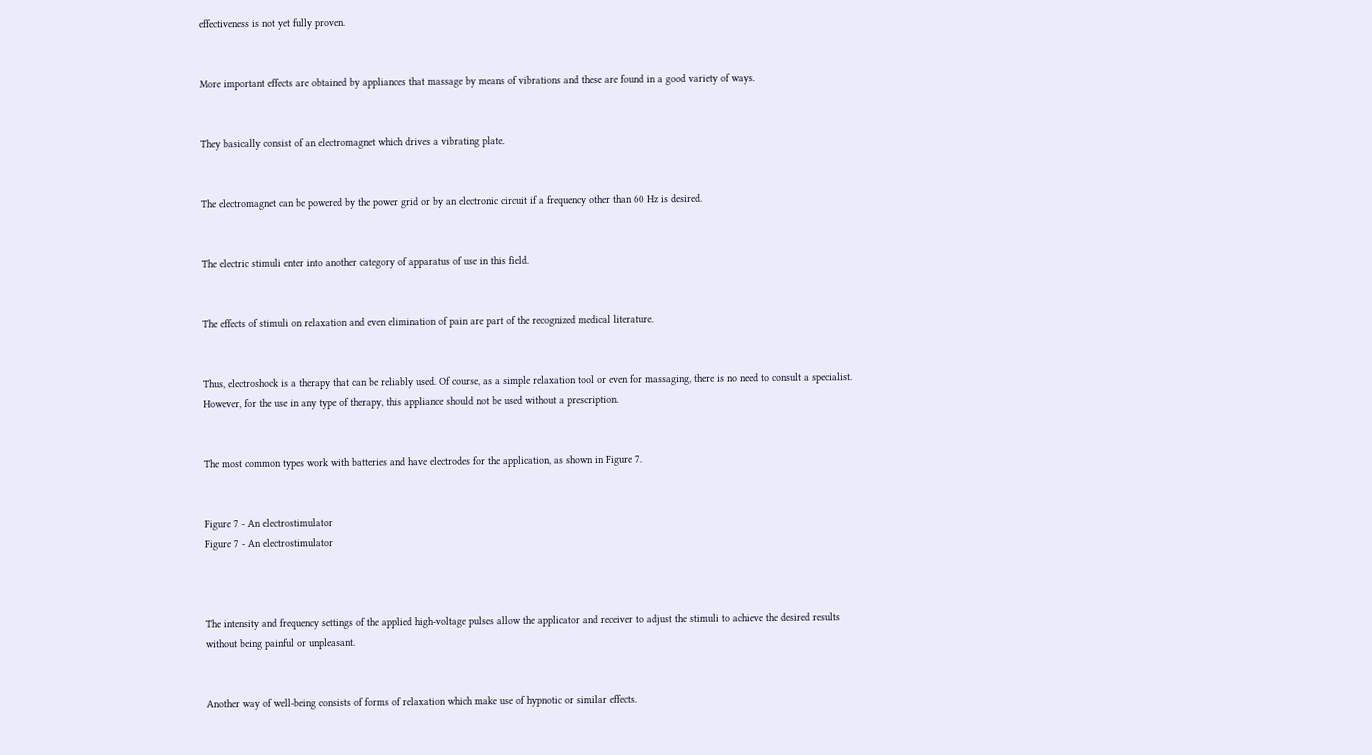effectiveness is not yet fully proven.


More important effects are obtained by appliances that massage by means of vibrations and these are found in a good variety of ways.


They basically consist of an electromagnet which drives a vibrating plate.


The electromagnet can be powered by the power grid or by an electronic circuit if a frequency other than 60 Hz is desired.


The electric stimuli enter into another category of apparatus of use in this field.


The effects of stimuli on relaxation and even elimination of pain are part of the recognized medical literature.


Thus, electroshock is a therapy that can be reliably used. Of course, as a simple relaxation tool or even for massaging, there is no need to consult a specialist. However, for the use in any type of therapy, this appliance should not be used without a prescription.


The most common types work with batteries and have electrodes for the application, as shown in Figure 7.


Figure 7 - An electrostimulator
Figure 7 - An electrostimulator



The intensity and frequency settings of the applied high-voltage pulses allow the applicator and receiver to adjust the stimuli to achieve the desired results without being painful or unpleasant.


Another way of well-being consists of forms of relaxation which make use of hypnotic or similar effects.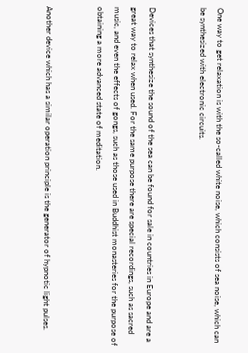One way to get relaxation is with the so-called white noise, which consists of sea noise, which can be synthesized with electronic circuits.


Devices that synthesize the sound of the sea can be found for sale in countries in Europe and are a great way to relax when used. For the same purpose there are special recordings, such as sacred music, and even the effects of gongs, such as those used in Buddhist monasteries for the purpose of obtaining a more advanced state of meditation.


Another device which has a similar operation principle is the generator of hypnotic light pulses.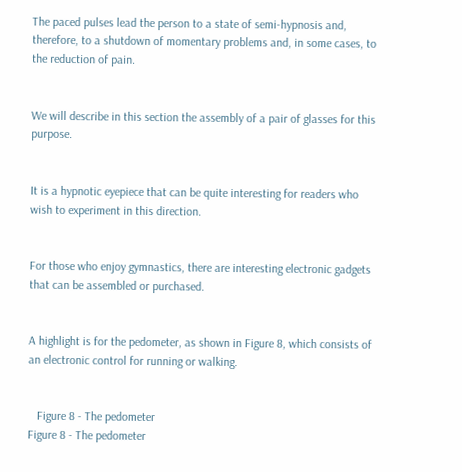The paced pulses lead the person to a state of semi-hypnosis and, therefore, to a shutdown of momentary problems and, in some cases, to the reduction of pain.


We will describe in this section the assembly of a pair of glasses for this purpose.


It is a hypnotic eyepiece that can be quite interesting for readers who wish to experiment in this direction.


For those who enjoy gymnastics, there are interesting electronic gadgets that can be assembled or purchased.


A highlight is for the pedometer, as shown in Figure 8, which consists of an electronic control for running or walking.


   Figure 8 - The pedometer
Figure 8 - The pedometer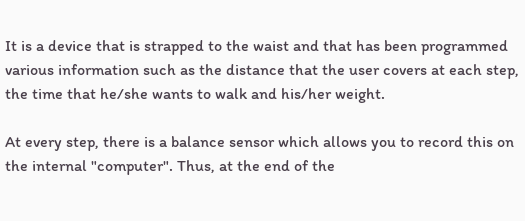It is a device that is strapped to the waist and that has been programmed various information such as the distance that the user covers at each step, the time that he/she wants to walk and his/her weight.

At every step, there is a balance sensor which allows you to record this on the internal "computer". Thus, at the end of the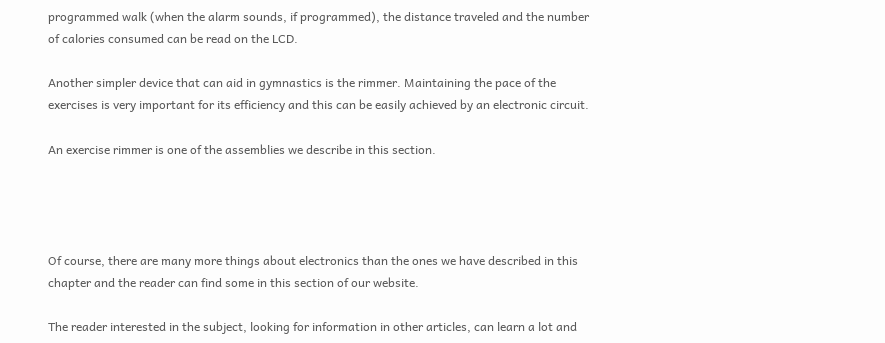programmed walk (when the alarm sounds, if programmed), the distance traveled and the number of calories consumed can be read on the LCD.

Another simpler device that can aid in gymnastics is the rimmer. Maintaining the pace of the exercises is very important for its efficiency and this can be easily achieved by an electronic circuit.

An exercise rimmer is one of the assemblies we describe in this section.




Of course, there are many more things about electronics than the ones we have described in this chapter and the reader can find some in this section of our website.

The reader interested in the subject, looking for information in other articles, can learn a lot and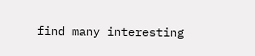find many interesting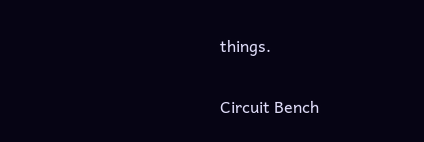things.

Circuit Bench